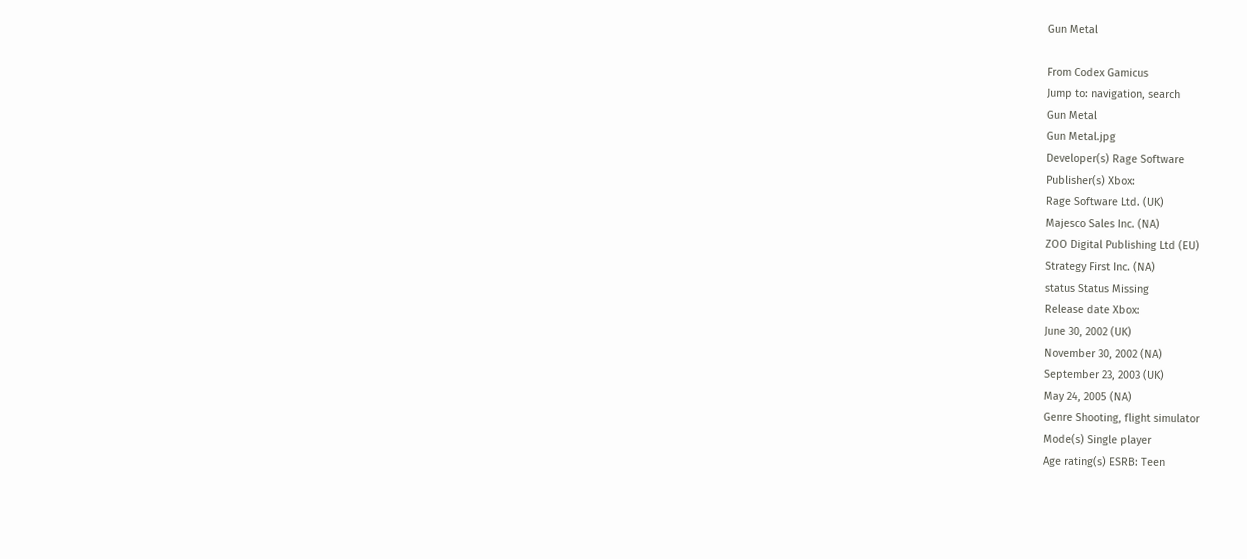Gun Metal

From Codex Gamicus
Jump to: navigation, search
Gun Metal
Gun Metal.jpg
Developer(s) Rage Software
Publisher(s) Xbox:
Rage Software Ltd. (UK)
Majesco Sales Inc. (NA)
ZOO Digital Publishing Ltd (EU)
Strategy First Inc. (NA)
status Status Missing
Release date Xbox:
June 30, 2002 (UK)
November 30, 2002 (NA)
September 23, 2003 (UK)
May 24, 2005 (NA)
Genre Shooting, flight simulator
Mode(s) Single player
Age rating(s) ESRB: Teen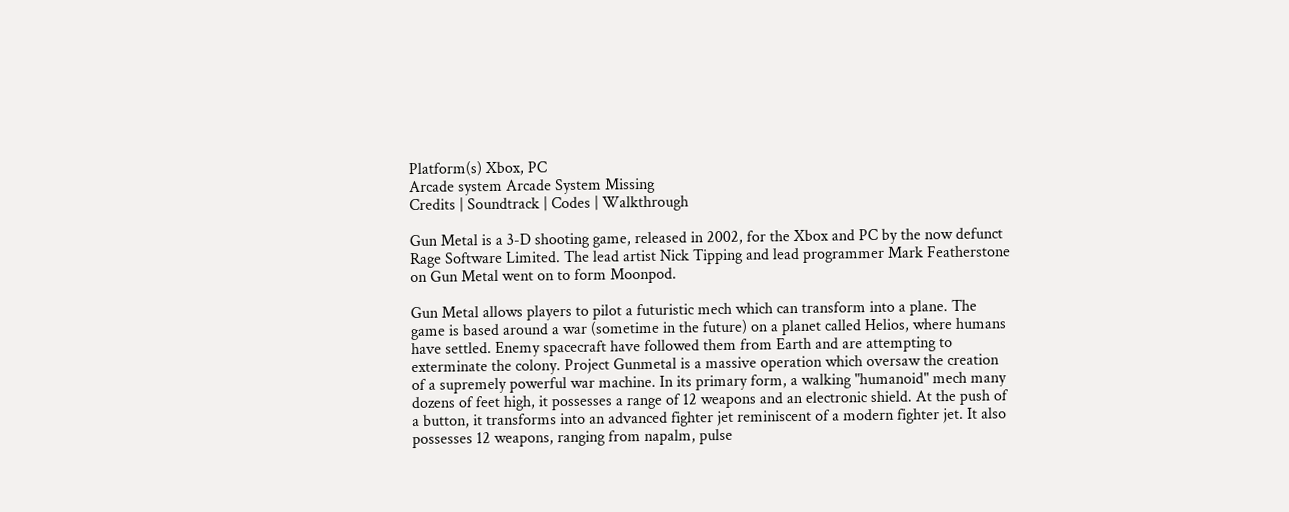Platform(s) Xbox, PC
Arcade system Arcade System Missing
Credits | Soundtrack | Codes | Walkthrough

Gun Metal is a 3-D shooting game, released in 2002, for the Xbox and PC by the now defunct Rage Software Limited. The lead artist Nick Tipping and lead programmer Mark Featherstone on Gun Metal went on to form Moonpod.

Gun Metal allows players to pilot a futuristic mech which can transform into a plane. The game is based around a war (sometime in the future) on a planet called Helios, where humans have settled. Enemy spacecraft have followed them from Earth and are attempting to exterminate the colony. Project Gunmetal is a massive operation which oversaw the creation of a supremely powerful war machine. In its primary form, a walking "humanoid" mech many dozens of feet high, it possesses a range of 12 weapons and an electronic shield. At the push of a button, it transforms into an advanced fighter jet reminiscent of a modern fighter jet. It also possesses 12 weapons, ranging from napalm, pulse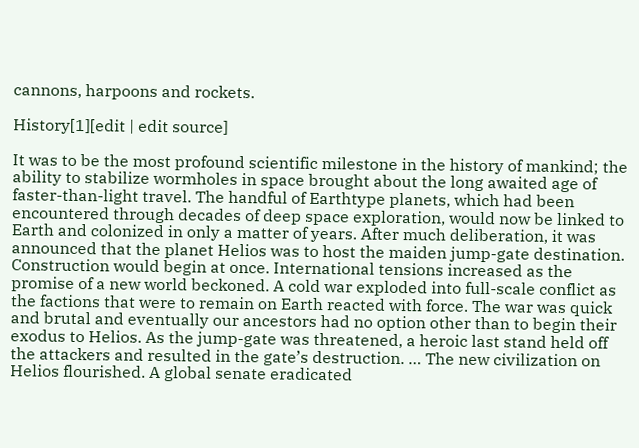cannons, harpoons and rockets.

History[1][edit | edit source]

It was to be the most profound scientific milestone in the history of mankind; the ability to stabilize wormholes in space brought about the long awaited age of faster-than-light travel. The handful of Earthtype planets, which had been encountered through decades of deep space exploration, would now be linked to Earth and colonized in only a matter of years. After much deliberation, it was announced that the planet Helios was to host the maiden jump-gate destination. Construction would begin at once. International tensions increased as the promise of a new world beckoned. A cold war exploded into full-scale conflict as the factions that were to remain on Earth reacted with force. The war was quick and brutal and eventually our ancestors had no option other than to begin their exodus to Helios. As the jump-gate was threatened, a heroic last stand held off the attackers and resulted in the gate’s destruction. … The new civilization on Helios flourished. A global senate eradicated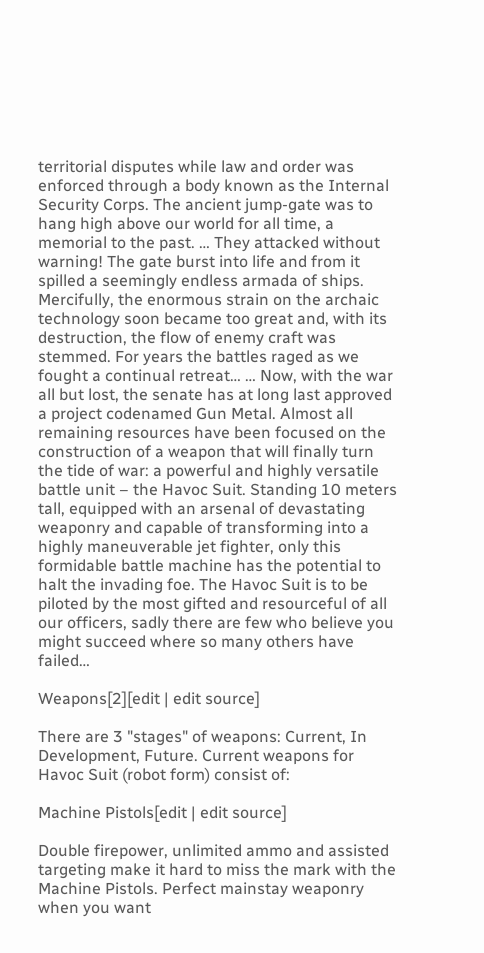territorial disputes while law and order was enforced through a body known as the Internal Security Corps. The ancient jump-gate was to hang high above our world for all time, a memorial to the past. … They attacked without warning! The gate burst into life and from it spilled a seemingly endless armada of ships. Mercifully, the enormous strain on the archaic technology soon became too great and, with its destruction, the flow of enemy craft was stemmed. For years the battles raged as we fought a continual retreat… … Now, with the war all but lost, the senate has at long last approved a project codenamed Gun Metal. Almost all remaining resources have been focused on the construction of a weapon that will finally turn the tide of war: a powerful and highly versatile battle unit – the Havoc Suit. Standing 10 meters tall, equipped with an arsenal of devastating weaponry and capable of transforming into a highly maneuverable jet fighter, only this formidable battle machine has the potential to halt the invading foe. The Havoc Suit is to be piloted by the most gifted and resourceful of all our officers, sadly there are few who believe you might succeed where so many others have failed…

Weapons[2][edit | edit source]

There are 3 "stages" of weapons: Current, In Development, Future. Current weapons for Havoc Suit (robot form) consist of:

Machine Pistols[edit | edit source]

Double firepower, unlimited ammo and assisted targeting make it hard to miss the mark with the Machine Pistols. Perfect mainstay weaponry when you want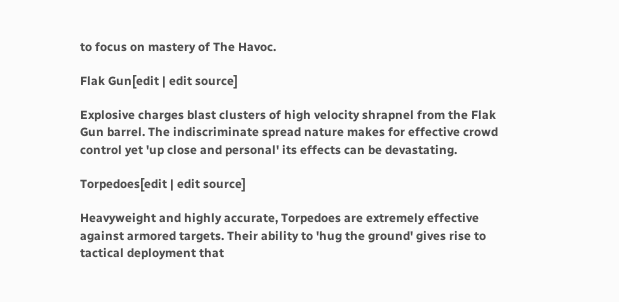to focus on mastery of The Havoc.

Flak Gun[edit | edit source]

Explosive charges blast clusters of high velocity shrapnel from the Flak Gun barrel. The indiscriminate spread nature makes for effective crowd control yet 'up close and personal' its effects can be devastating.

Torpedoes[edit | edit source]

Heavyweight and highly accurate, Torpedoes are extremely effective against armored targets. Their ability to 'hug the ground' gives rise to tactical deployment that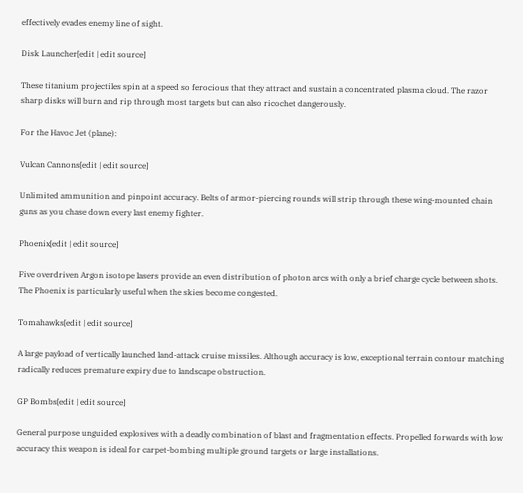effectively evades enemy line of sight.

Disk Launcher[edit | edit source]

These titanium projectiles spin at a speed so ferocious that they attract and sustain a concentrated plasma cloud. The razor sharp disks will burn and rip through most targets but can also ricochet dangerously.

For the Havoc Jet (plane):

Vulcan Cannons[edit | edit source]

Unlimited ammunition and pinpoint accuracy. Belts of armor-piercing rounds will strip through these wing-mounted chain guns as you chase down every last enemy fighter.

Phoenix[edit | edit source]

Five overdriven Argon isotope lasers provide an even distribution of photon arcs with only a brief charge cycle between shots. The Phoenix is particularly useful when the skies become congested.

Tomahawks[edit | edit source]

A large payload of vertically launched land-attack cruise missiles. Although accuracy is low, exceptional terrain contour matching radically reduces premature expiry due to landscape obstruction.

GP Bombs[edit | edit source]

General purpose unguided explosives with a deadly combination of blast and fragmentation effects. Propelled forwards with low accuracy this weapon is ideal for carpet-bombing multiple ground targets or large installations.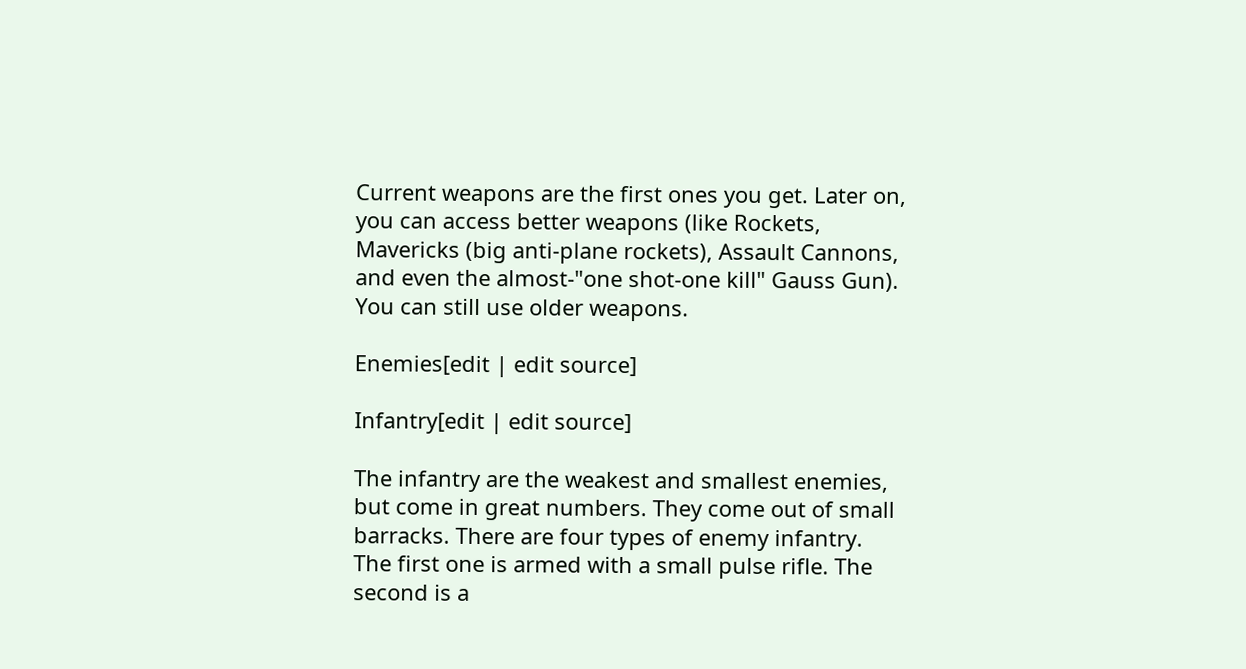Current weapons are the first ones you get. Later on, you can access better weapons (like Rockets, Mavericks (big anti-plane rockets), Assault Cannons, and even the almost-"one shot-one kill" Gauss Gun). You can still use older weapons.

Enemies[edit | edit source]

Infantry[edit | edit source]

The infantry are the weakest and smallest enemies, but come in great numbers. They come out of small barracks. There are four types of enemy infantry. The first one is armed with a small pulse rifle. The second is a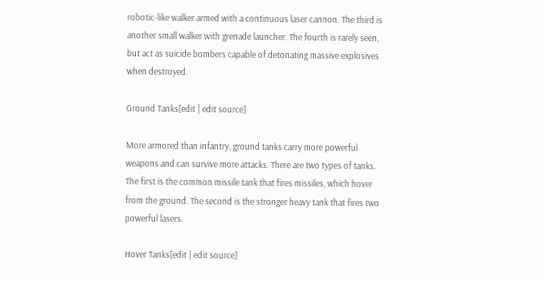robotic-like walker armed with a continuous laser cannon. The third is another small walker with grenade launcher. The fourth is rarely seen, but act as suicide bombers capable of detonating massive explosives when destroyed.

Ground Tanks[edit | edit source]

More armored than infantry, ground tanks carry more powerful weapons and can survive more attacks. There are two types of tanks. The first is the common missile tank that fires missiles, which hover from the ground. The second is the stronger heavy tank that fires two powerful lasers.

Hover Tanks[edit | edit source]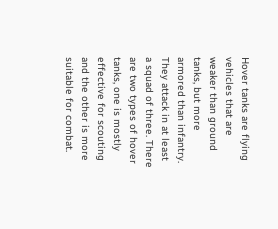Hover tanks are flying vehicles that are weaker than ground tanks, but more armored than infantry. They attack in at least a squad of three. There are two types of hover tanks, one is mostly effective for scouting and the other is more suitable for combat.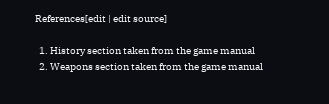References[edit | edit source]

  1. History section taken from the game manual
  2. Weapons section taken from the game manual